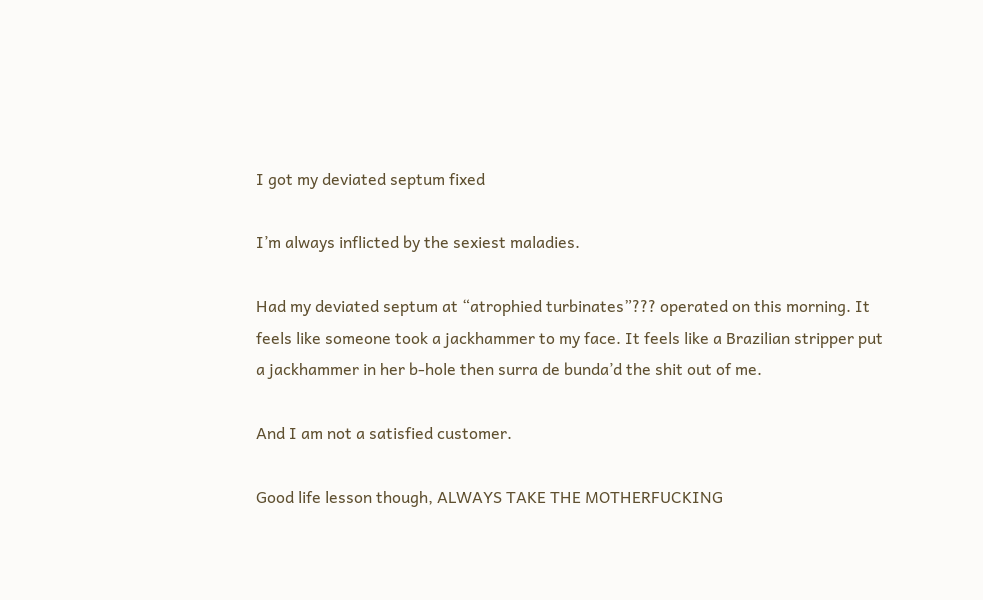I got my deviated septum fixed

I’m always inflicted by the sexiest maladies.

Had my deviated septum at “atrophied turbinates”??? operated on this morning. It feels like someone took a jackhammer to my face. It feels like a Brazilian stripper put a jackhammer in her b-hole then surra de bunda’d the shit out of me.

And I am not a satisfied customer.

Good life lesson though, ALWAYS TAKE THE MOTHERFUCKING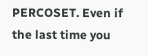PERCOSET. Even if the last time you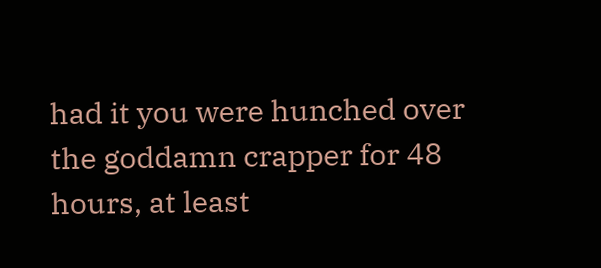had it you were hunched over the goddamn crapper for 48 hours, at least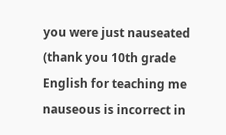you were just nauseated (thank you 10th grade English for teaching me nauseous is incorrect in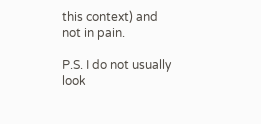this context) and not in pain.

P.S. I do not usually look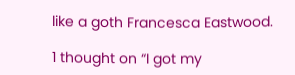like a goth Francesca Eastwood.

1 thought on “I got my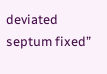deviated septum fixed”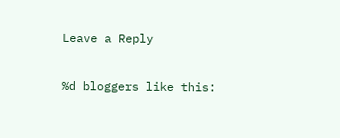Leave a Reply

%d bloggers like this: